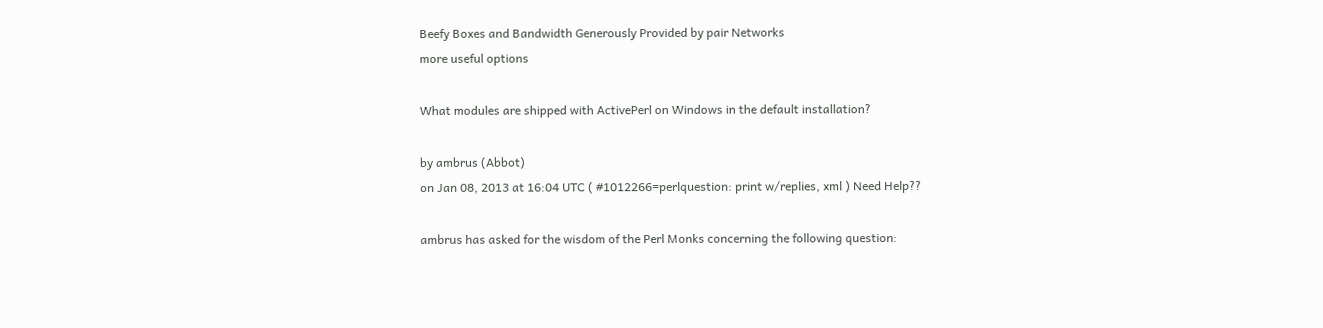Beefy Boxes and Bandwidth Generously Provided by pair Networks
more useful options

What modules are shipped with ActivePerl on Windows in the default installation?

by ambrus (Abbot)
on Jan 08, 2013 at 16:04 UTC ( #1012266=perlquestion: print w/replies, xml ) Need Help??

ambrus has asked for the wisdom of the Perl Monks concerning the following question: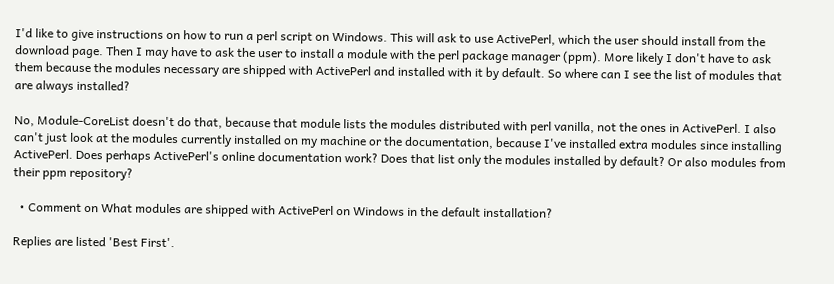I'd like to give instructions on how to run a perl script on Windows. This will ask to use ActivePerl, which the user should install from the download page. Then I may have to ask the user to install a module with the perl package manager (ppm). More likely I don't have to ask them because the modules necessary are shipped with ActivePerl and installed with it by default. So where can I see the list of modules that are always installed?

No, Module-CoreList doesn't do that, because that module lists the modules distributed with perl vanilla, not the ones in ActivePerl. I also can't just look at the modules currently installed on my machine or the documentation, because I've installed extra modules since installing ActivePerl. Does perhaps ActivePerl's online documentation work? Does that list only the modules installed by default? Or also modules from their ppm repository?

  • Comment on What modules are shipped with ActivePerl on Windows in the default installation?

Replies are listed 'Best First'.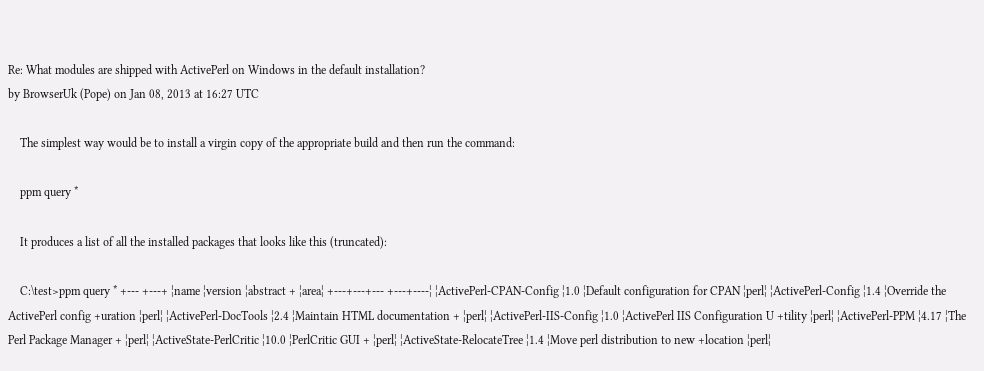Re: What modules are shipped with ActivePerl on Windows in the default installation?
by BrowserUk (Pope) on Jan 08, 2013 at 16:27 UTC

    The simplest way would be to install a virgin copy of the appropriate build and then run the command:

    ppm query *

    It produces a list of all the installed packages that looks like this (truncated):

    C:\test>ppm query * +--- +---+ ¦name ¦version ¦abstract + ¦area¦ +---+---+--- +---+----¦ ¦ActivePerl-CPAN-Config ¦1.0 ¦Default configuration for CPAN ¦perl¦ ¦ActivePerl-Config ¦1.4 ¦Override the ActivePerl config +uration ¦perl¦ ¦ActivePerl-DocTools ¦2.4 ¦Maintain HTML documentation + ¦perl¦ ¦ActivePerl-IIS-Config ¦1.0 ¦ActivePerl IIS Configuration U +tility ¦perl¦ ¦ActivePerl-PPM ¦4.17 ¦The Perl Package Manager + ¦perl¦ ¦ActiveState-PerlCritic ¦10.0 ¦PerlCritic GUI + ¦perl¦ ¦ActiveState-RelocateTree ¦1.4 ¦Move perl distribution to new +location ¦perl¦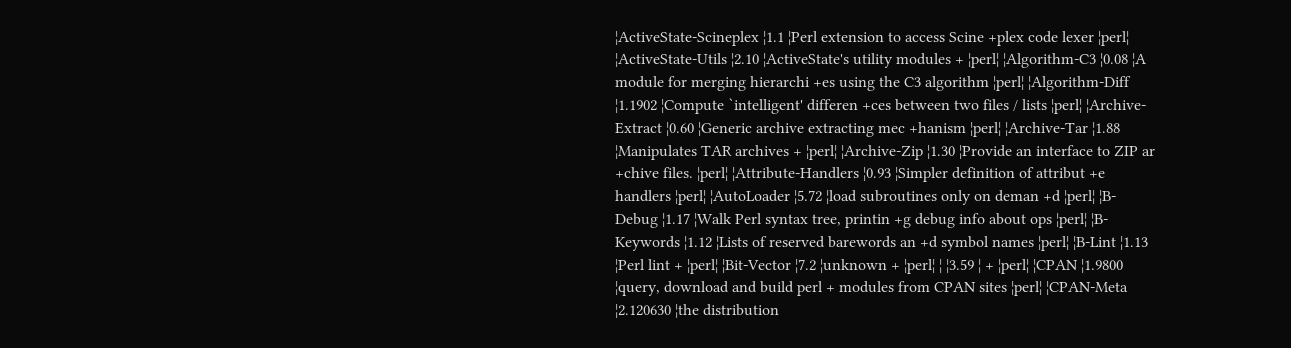¦ActiveState-Scineplex ¦1.1 ¦Perl extension to access Scine +plex code lexer ¦perl¦ ¦ActiveState-Utils ¦2.10 ¦ActiveState's utility modules + ¦perl¦ ¦Algorithm-C3 ¦0.08 ¦A module for merging hierarchi +es using the C3 algorithm ¦perl¦ ¦Algorithm-Diff ¦1.1902 ¦Compute `intelligent' differen +ces between two files / lists ¦perl¦ ¦Archive-Extract ¦0.60 ¦Generic archive extracting mec +hanism ¦perl¦ ¦Archive-Tar ¦1.88 ¦Manipulates TAR archives + ¦perl¦ ¦Archive-Zip ¦1.30 ¦Provide an interface to ZIP ar +chive files. ¦perl¦ ¦Attribute-Handlers ¦0.93 ¦Simpler definition of attribut +e handlers ¦perl¦ ¦AutoLoader ¦5.72 ¦load subroutines only on deman +d ¦perl¦ ¦B-Debug ¦1.17 ¦Walk Perl syntax tree, printin +g debug info about ops ¦perl¦ ¦B-Keywords ¦1.12 ¦Lists of reserved barewords an +d symbol names ¦perl¦ ¦B-Lint ¦1.13 ¦Perl lint + ¦perl¦ ¦Bit-Vector ¦7.2 ¦unknown + ¦perl¦ ¦ ¦3.59 ¦ + ¦perl¦ ¦CPAN ¦1.9800 ¦query, download and build perl + modules from CPAN sites ¦perl¦ ¦CPAN-Meta ¦2.120630 ¦the distribution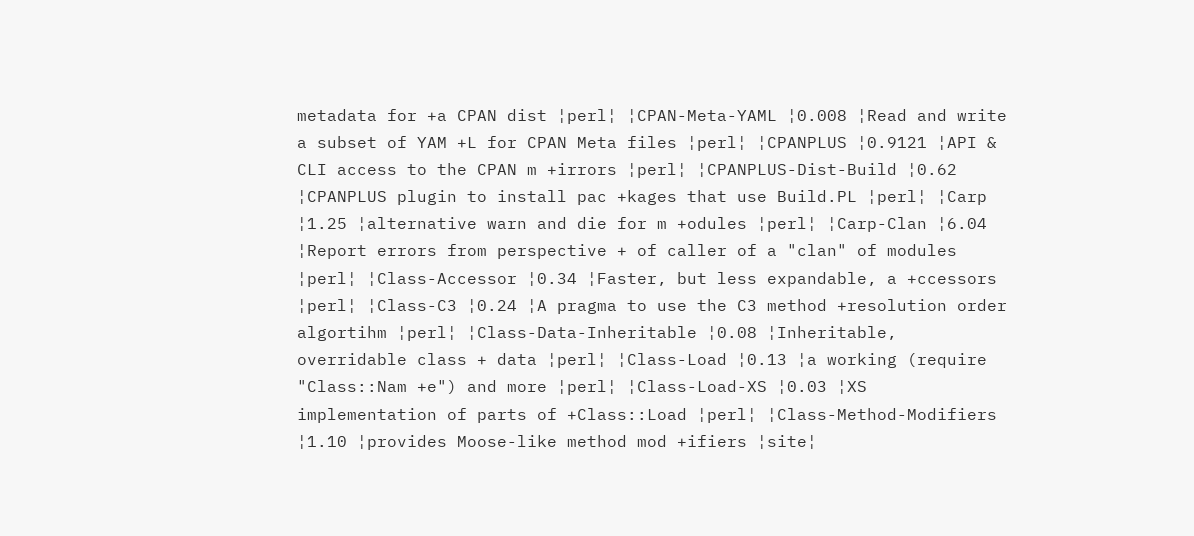metadata for +a CPAN dist ¦perl¦ ¦CPAN-Meta-YAML ¦0.008 ¦Read and write a subset of YAM +L for CPAN Meta files ¦perl¦ ¦CPANPLUS ¦0.9121 ¦API & CLI access to the CPAN m +irrors ¦perl¦ ¦CPANPLUS-Dist-Build ¦0.62 ¦CPANPLUS plugin to install pac +kages that use Build.PL ¦perl¦ ¦Carp ¦1.25 ¦alternative warn and die for m +odules ¦perl¦ ¦Carp-Clan ¦6.04 ¦Report errors from perspective + of caller of a "clan" of modules ¦perl¦ ¦Class-Accessor ¦0.34 ¦Faster, but less expandable, a +ccessors ¦perl¦ ¦Class-C3 ¦0.24 ¦A pragma to use the C3 method +resolution order algortihm ¦perl¦ ¦Class-Data-Inheritable ¦0.08 ¦Inheritable, overridable class + data ¦perl¦ ¦Class-Load ¦0.13 ¦a working (require "Class::Nam +e") and more ¦perl¦ ¦Class-Load-XS ¦0.03 ¦XS implementation of parts of +Class::Load ¦perl¦ ¦Class-Method-Modifiers ¦1.10 ¦provides Moose-like method mod +ifiers ¦site¦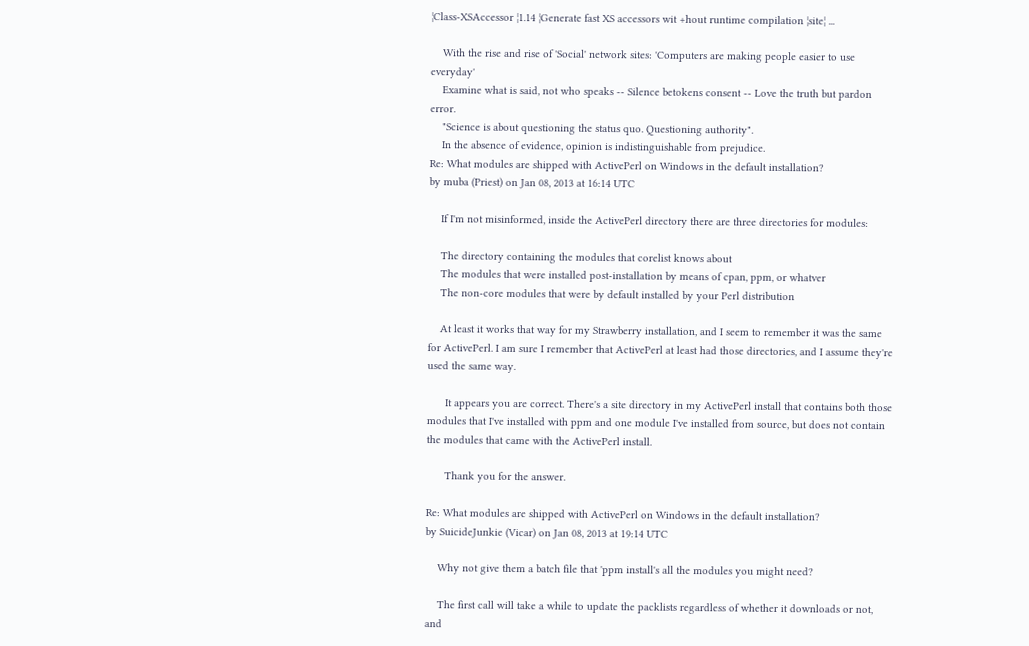¦Class-XSAccessor ¦1.14 ¦Generate fast XS accessors wit +hout runtime compilation ¦site¦ ...

    With the rise and rise of 'Social' network sites: 'Computers are making people easier to use everyday'
    Examine what is said, not who speaks -- Silence betokens consent -- Love the truth but pardon error.
    "Science is about questioning the status quo. Questioning authority".
    In the absence of evidence, opinion is indistinguishable from prejudice.
Re: What modules are shipped with ActivePerl on Windows in the default installation?
by muba (Priest) on Jan 08, 2013 at 16:14 UTC

    If I'm not misinformed, inside the ActivePerl directory there are three directories for modules:

    The directory containing the modules that corelist knows about
    The modules that were installed post-installation by means of cpan, ppm, or whatver
    The non-core modules that were by default installed by your Perl distribution

    At least it works that way for my Strawberry installation, and I seem to remember it was the same for ActivePerl. I am sure I remember that ActivePerl at least had those directories, and I assume they're used the same way.

      It appears you are correct. There's a site directory in my ActivePerl install that contains both those modules that I've installed with ppm and one module I've installed from source, but does not contain the modules that came with the ActivePerl install.

      Thank you for the answer.

Re: What modules are shipped with ActivePerl on Windows in the default installation?
by SuicideJunkie (Vicar) on Jan 08, 2013 at 19:14 UTC

    Why not give them a batch file that 'ppm install's all the modules you might need?

    The first call will take a while to update the packlists regardless of whether it downloads or not, and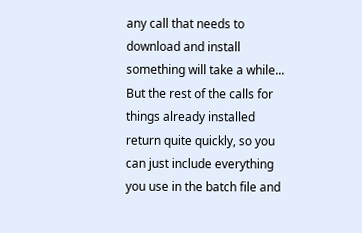any call that needs to download and install something will take a while... But the rest of the calls for things already installed return quite quickly, so you can just include everything you use in the batch file and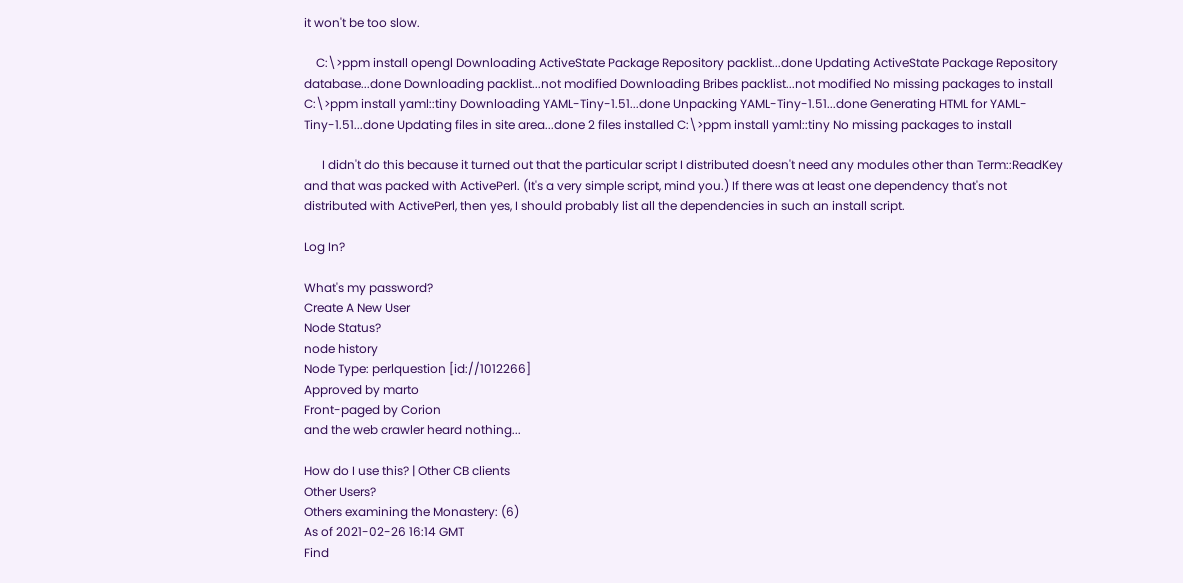it won't be too slow.

    C:\>ppm install opengl Downloading ActiveState Package Repository packlist...done Updating ActiveState Package Repository database...done Downloading packlist...not modified Downloading Bribes packlist...not modified No missing packages to install C:\>ppm install yaml::tiny Downloading YAML-Tiny-1.51...done Unpacking YAML-Tiny-1.51...done Generating HTML for YAML-Tiny-1.51...done Updating files in site area...done 2 files installed C:\>ppm install yaml::tiny No missing packages to install

      I didn't do this because it turned out that the particular script I distributed doesn't need any modules other than Term::ReadKey and that was packed with ActivePerl. (It's a very simple script, mind you.) If there was at least one dependency that's not distributed with ActivePerl, then yes, I should probably list all the dependencies in such an install script.

Log In?

What's my password?
Create A New User
Node Status?
node history
Node Type: perlquestion [id://1012266]
Approved by marto
Front-paged by Corion
and the web crawler heard nothing...

How do I use this? | Other CB clients
Other Users?
Others examining the Monastery: (6)
As of 2021-02-26 16:14 GMT
Find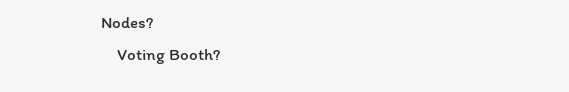Nodes?
    Voting Booth?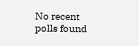No recent polls found